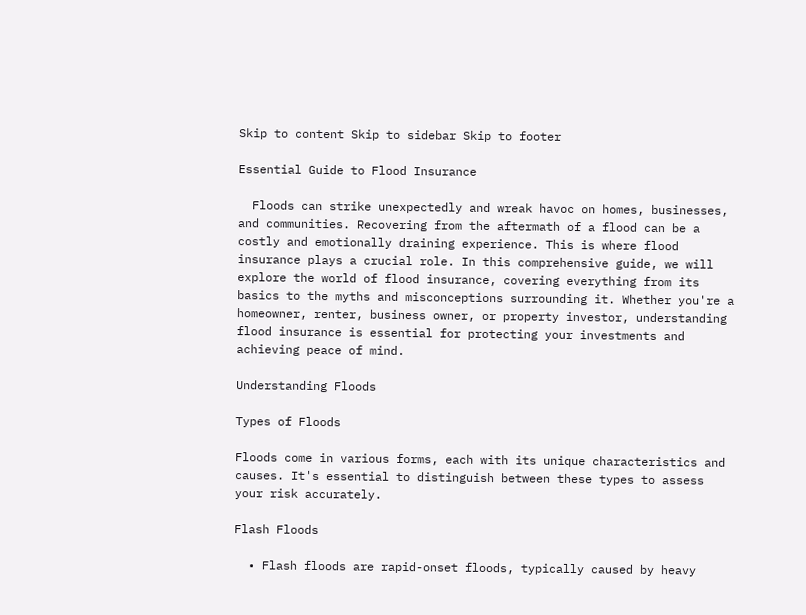Skip to content Skip to sidebar Skip to footer

Essential Guide to Flood Insurance

  Floods can strike unexpectedly and wreak havoc on homes, businesses, and communities. Recovering from the aftermath of a flood can be a costly and emotionally draining experience. This is where flood insurance plays a crucial role. In this comprehensive guide, we will explore the world of flood insurance, covering everything from its basics to the myths and misconceptions surrounding it. Whether you're a homeowner, renter, business owner, or property investor, understanding flood insurance is essential for protecting your investments and achieving peace of mind.

Understanding Floods

Types of Floods

Floods come in various forms, each with its unique characteristics and causes. It's essential to distinguish between these types to assess your risk accurately.

Flash Floods

  • Flash floods are rapid-onset floods, typically caused by heavy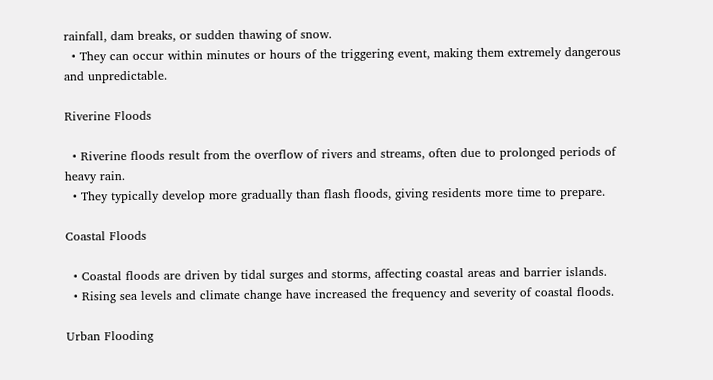rainfall, dam breaks, or sudden thawing of snow.
  • They can occur within minutes or hours of the triggering event, making them extremely dangerous and unpredictable.

Riverine Floods

  • Riverine floods result from the overflow of rivers and streams, often due to prolonged periods of heavy rain.
  • They typically develop more gradually than flash floods, giving residents more time to prepare.

Coastal Floods

  • Coastal floods are driven by tidal surges and storms, affecting coastal areas and barrier islands.
  • Rising sea levels and climate change have increased the frequency and severity of coastal floods.

Urban Flooding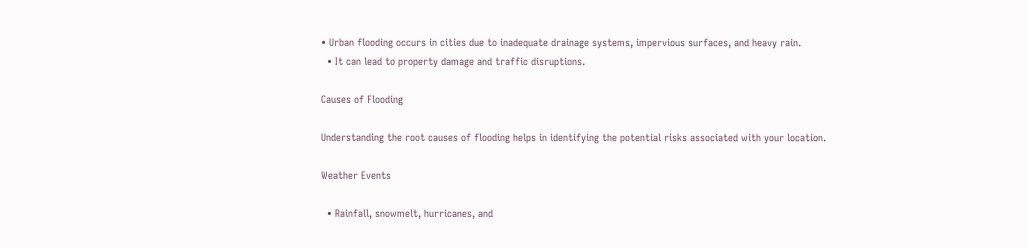• Urban flooding occurs in cities due to inadequate drainage systems, impervious surfaces, and heavy rain.
  • It can lead to property damage and traffic disruptions.

Causes of Flooding

Understanding the root causes of flooding helps in identifying the potential risks associated with your location.

Weather Events

  • Rainfall, snowmelt, hurricanes, and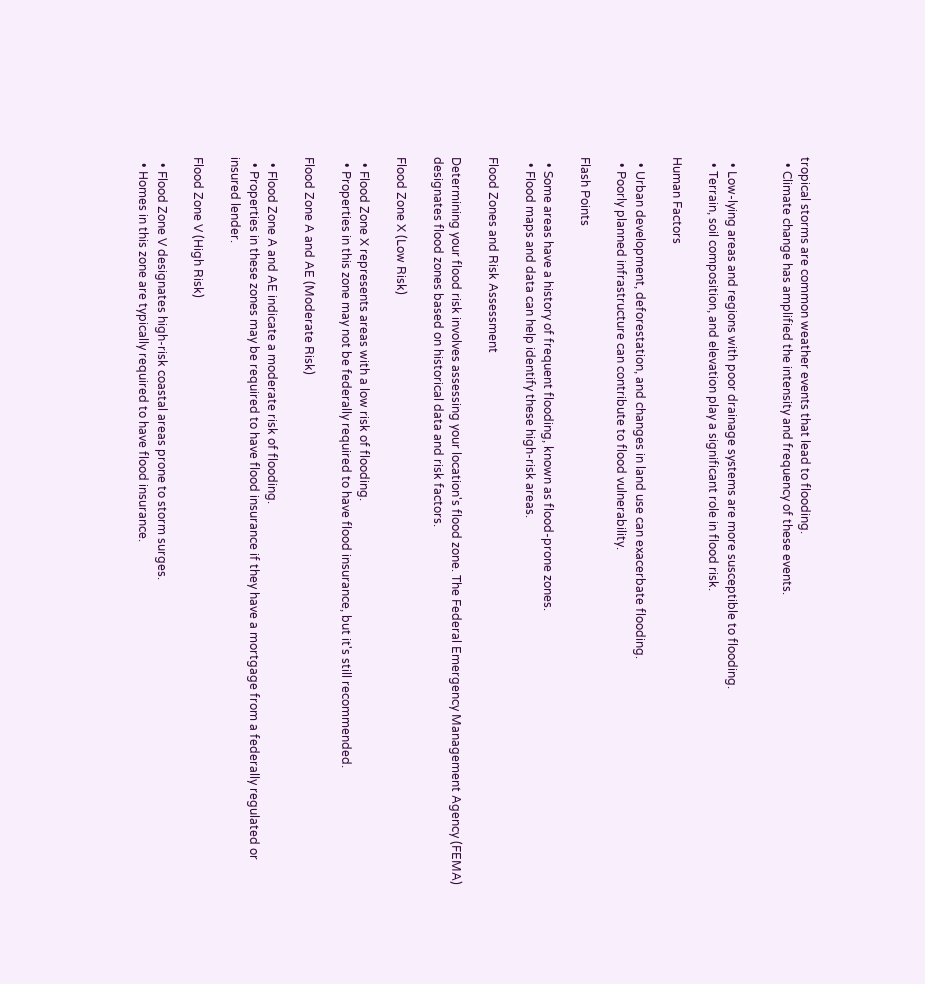tropical storms are common weather events that lead to flooding.
  • Climate change has amplified the intensity and frequency of these events.


  • Low-lying areas and regions with poor drainage systems are more susceptible to flooding.
  • Terrain, soil composition, and elevation play a significant role in flood risk.

Human Factors

  • Urban development, deforestation, and changes in land use can exacerbate flooding.
  • Poorly planned infrastructure can contribute to flood vulnerability.

Flash Points

  • Some areas have a history of frequent flooding, known as flood-prone zones.
  • Flood maps and data can help identify these high-risk areas.

Flood Zones and Risk Assessment

Determining your flood risk involves assessing your location's flood zone. The Federal Emergency Management Agency (FEMA) designates flood zones based on historical data and risk factors.

Flood Zone X (Low Risk)

  • Flood Zone X represents areas with a low risk of flooding.
  • Properties in this zone may not be federally required to have flood insurance, but it's still recommended.

Flood Zone A and AE (Moderate Risk)

  • Flood Zone A and AE indicate a moderate risk of flooding.
  • Properties in these zones may be required to have flood insurance if they have a mortgage from a federally regulated or insured lender.

Flood Zone V (High Risk)

  • Flood Zone V designates high-risk coastal areas prone to storm surges.
  • Homes in this zone are typically required to have flood insurance.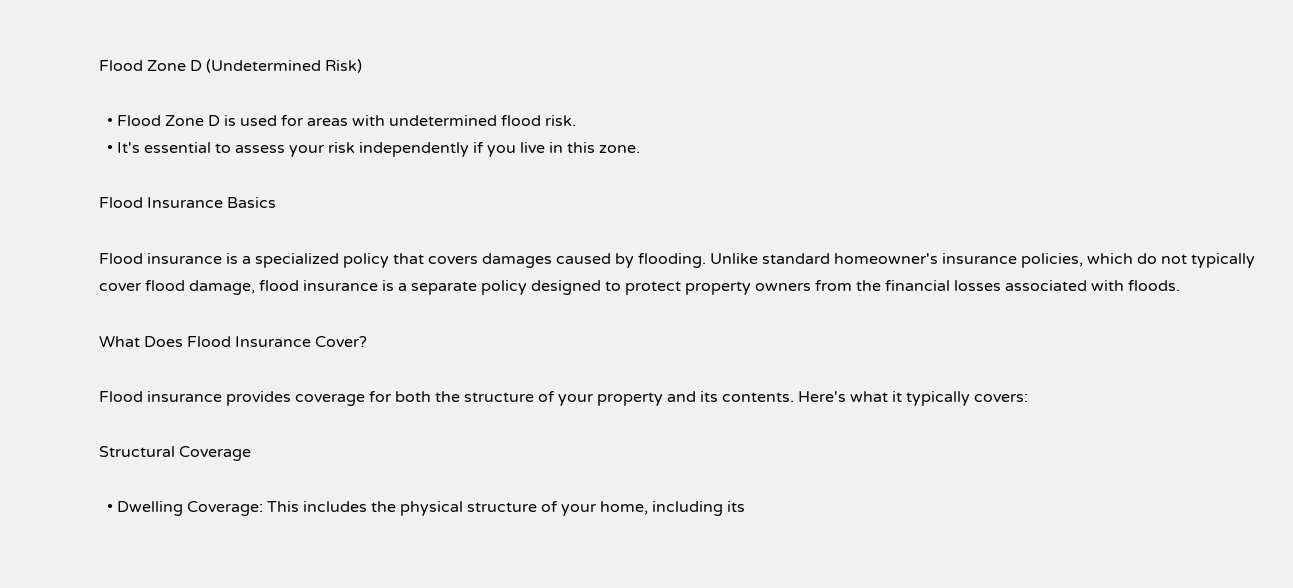Flood Zone D (Undetermined Risk)

  • Flood Zone D is used for areas with undetermined flood risk.
  • It's essential to assess your risk independently if you live in this zone.

Flood Insurance Basics

Flood insurance is a specialized policy that covers damages caused by flooding. Unlike standard homeowner's insurance policies, which do not typically cover flood damage, flood insurance is a separate policy designed to protect property owners from the financial losses associated with floods.

What Does Flood Insurance Cover?

Flood insurance provides coverage for both the structure of your property and its contents. Here's what it typically covers:

Structural Coverage

  • Dwelling Coverage: This includes the physical structure of your home, including its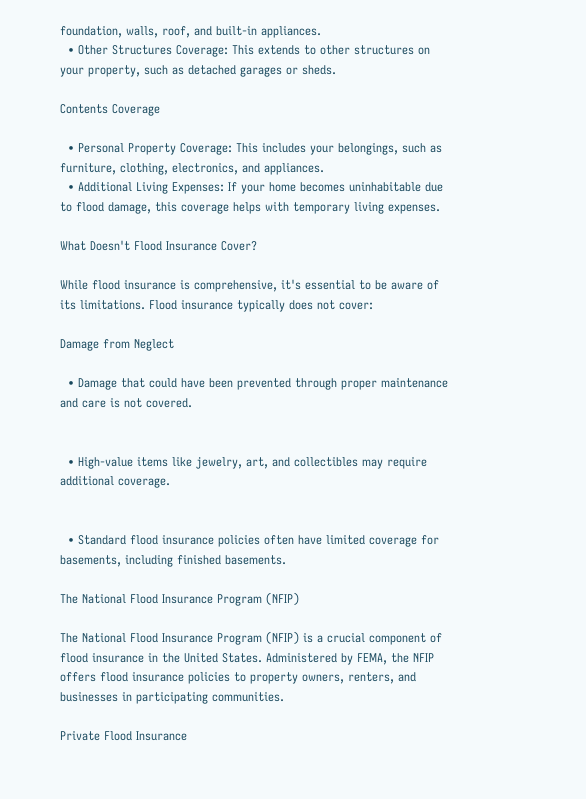foundation, walls, roof, and built-in appliances.
  • Other Structures Coverage: This extends to other structures on your property, such as detached garages or sheds.

Contents Coverage

  • Personal Property Coverage: This includes your belongings, such as furniture, clothing, electronics, and appliances.
  • Additional Living Expenses: If your home becomes uninhabitable due to flood damage, this coverage helps with temporary living expenses.

What Doesn't Flood Insurance Cover?

While flood insurance is comprehensive, it's essential to be aware of its limitations. Flood insurance typically does not cover:

Damage from Neglect

  • Damage that could have been prevented through proper maintenance and care is not covered.


  • High-value items like jewelry, art, and collectibles may require additional coverage.


  • Standard flood insurance policies often have limited coverage for basements, including finished basements.

The National Flood Insurance Program (NFIP)

The National Flood Insurance Program (NFIP) is a crucial component of flood insurance in the United States. Administered by FEMA, the NFIP offers flood insurance policies to property owners, renters, and businesses in participating communities.

Private Flood Insurance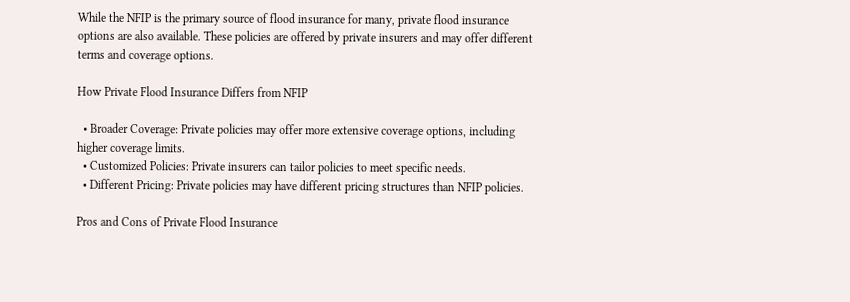While the NFIP is the primary source of flood insurance for many, private flood insurance options are also available. These policies are offered by private insurers and may offer different terms and coverage options.

How Private Flood Insurance Differs from NFIP

  • Broader Coverage: Private policies may offer more extensive coverage options, including higher coverage limits.
  • Customized Policies: Private insurers can tailor policies to meet specific needs.
  • Different Pricing: Private policies may have different pricing structures than NFIP policies.

Pros and Cons of Private Flood Insurance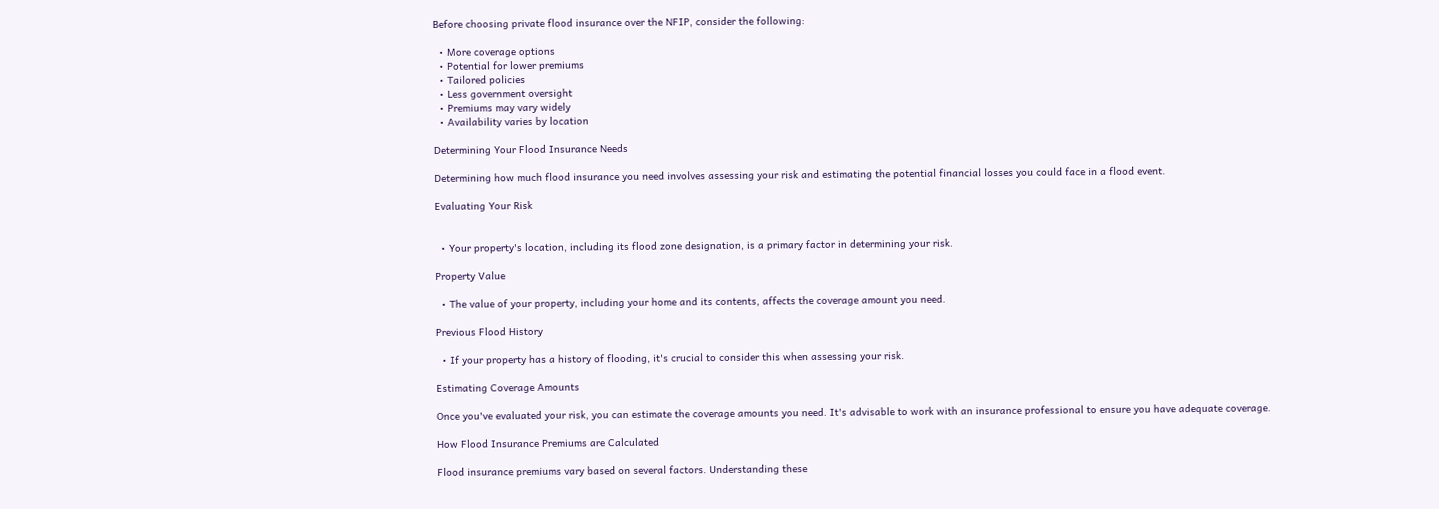Before choosing private flood insurance over the NFIP, consider the following:

  • More coverage options
  • Potential for lower premiums
  • Tailored policies
  • Less government oversight
  • Premiums may vary widely
  • Availability varies by location

Determining Your Flood Insurance Needs

Determining how much flood insurance you need involves assessing your risk and estimating the potential financial losses you could face in a flood event.

Evaluating Your Risk


  • Your property's location, including its flood zone designation, is a primary factor in determining your risk.

Property Value

  • The value of your property, including your home and its contents, affects the coverage amount you need.

Previous Flood History

  • If your property has a history of flooding, it's crucial to consider this when assessing your risk.

Estimating Coverage Amounts

Once you've evaluated your risk, you can estimate the coverage amounts you need. It's advisable to work with an insurance professional to ensure you have adequate coverage.

How Flood Insurance Premiums are Calculated

Flood insurance premiums vary based on several factors. Understanding these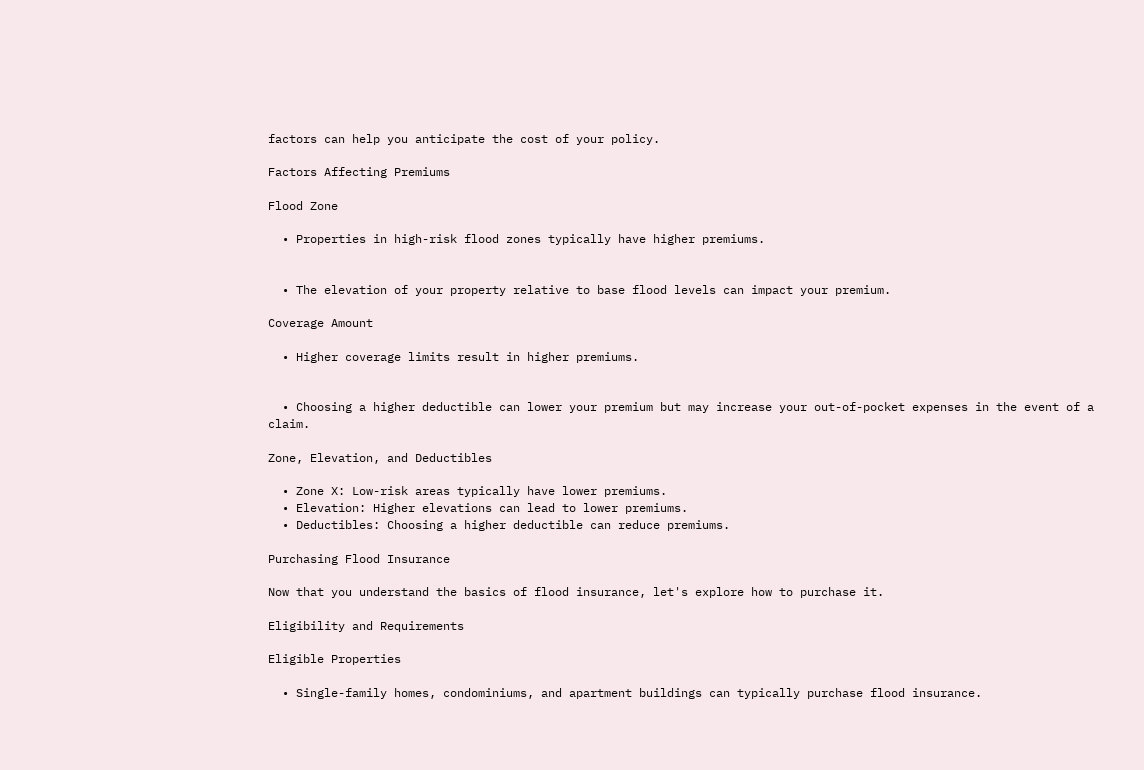factors can help you anticipate the cost of your policy.

Factors Affecting Premiums

Flood Zone

  • Properties in high-risk flood zones typically have higher premiums.


  • The elevation of your property relative to base flood levels can impact your premium.

Coverage Amount

  • Higher coverage limits result in higher premiums.


  • Choosing a higher deductible can lower your premium but may increase your out-of-pocket expenses in the event of a claim.

Zone, Elevation, and Deductibles

  • Zone X: Low-risk areas typically have lower premiums.
  • Elevation: Higher elevations can lead to lower premiums.
  • Deductibles: Choosing a higher deductible can reduce premiums.

Purchasing Flood Insurance

Now that you understand the basics of flood insurance, let's explore how to purchase it.

Eligibility and Requirements

Eligible Properties

  • Single-family homes, condominiums, and apartment buildings can typically purchase flood insurance.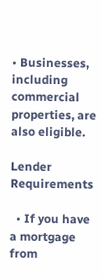• Businesses, including commercial properties, are also eligible.

Lender Requirements

  • If you have a mortgage from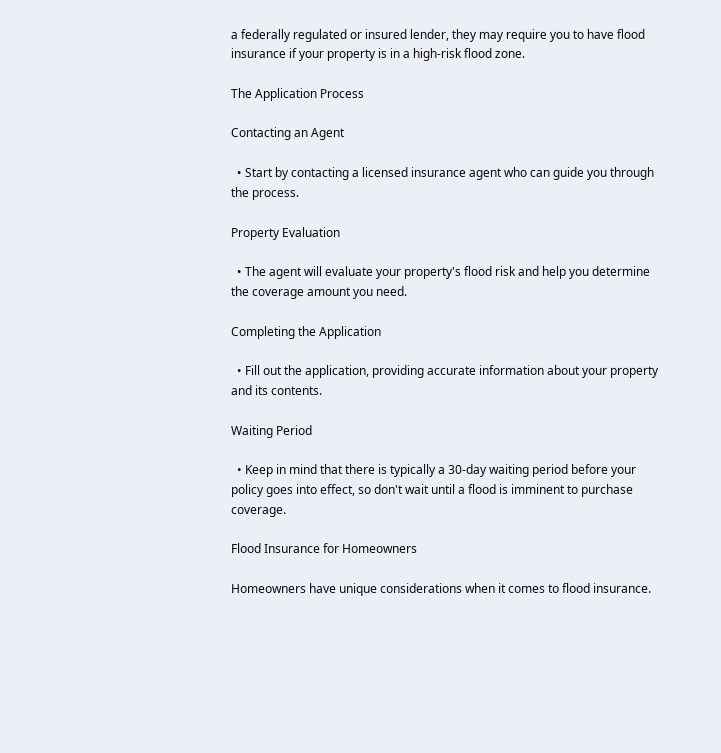a federally regulated or insured lender, they may require you to have flood insurance if your property is in a high-risk flood zone.

The Application Process

Contacting an Agent

  • Start by contacting a licensed insurance agent who can guide you through the process.

Property Evaluation

  • The agent will evaluate your property's flood risk and help you determine the coverage amount you need.

Completing the Application

  • Fill out the application, providing accurate information about your property and its contents.

Waiting Period

  • Keep in mind that there is typically a 30-day waiting period before your policy goes into effect, so don't wait until a flood is imminent to purchase coverage.

Flood Insurance for Homeowners

Homeowners have unique considerations when it comes to flood insurance.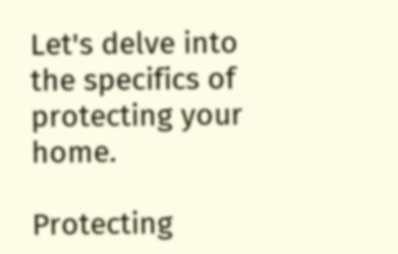Let's delve into the specifics of protecting your home.

Protecting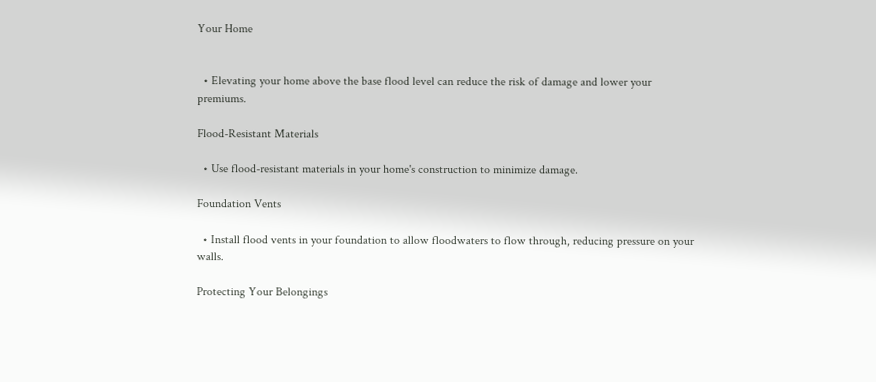Your Home


  • Elevating your home above the base flood level can reduce the risk of damage and lower your premiums.

Flood-Resistant Materials

  • Use flood-resistant materials in your home's construction to minimize damage.

Foundation Vents

  • Install flood vents in your foundation to allow floodwaters to flow through, reducing pressure on your walls.

Protecting Your Belongings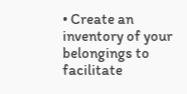• Create an inventory of your belongings to facilitate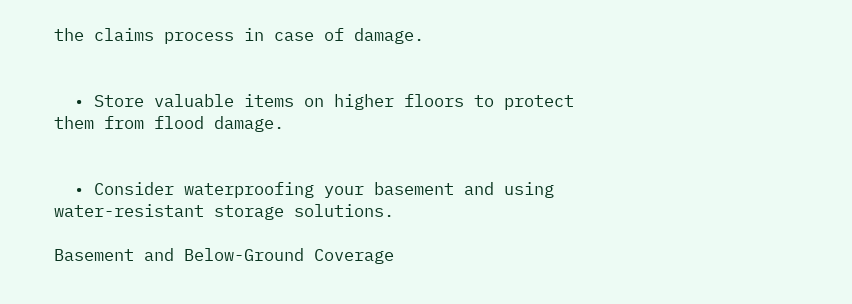the claims process in case of damage.


  • Store valuable items on higher floors to protect them from flood damage.


  • Consider waterproofing your basement and using water-resistant storage solutions.

Basement and Below-Ground Coverage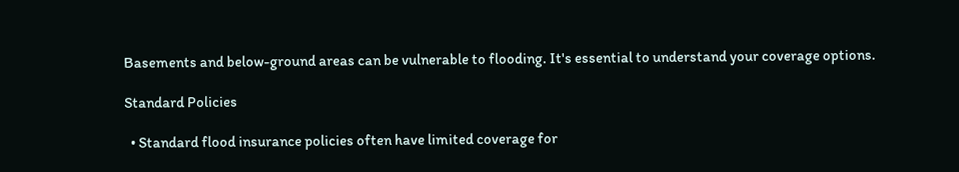Basements and below-ground areas can be vulnerable to flooding. It's essential to understand your coverage options.

Standard Policies

  • Standard flood insurance policies often have limited coverage for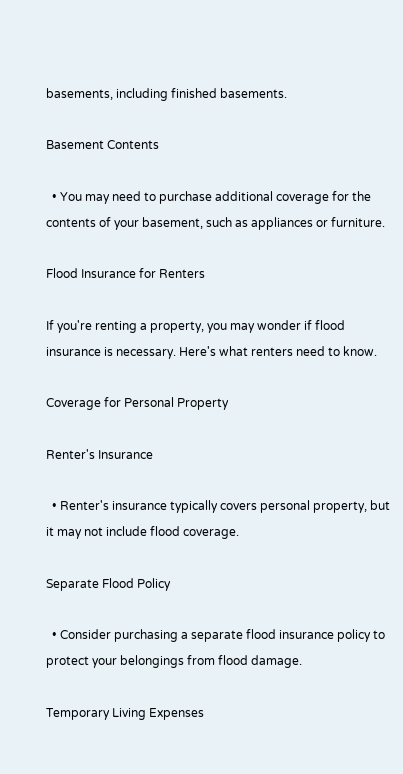basements, including finished basements.

Basement Contents

  • You may need to purchase additional coverage for the contents of your basement, such as appliances or furniture.

Flood Insurance for Renters

If you're renting a property, you may wonder if flood insurance is necessary. Here's what renters need to know.

Coverage for Personal Property

Renter's Insurance

  • Renter's insurance typically covers personal property, but it may not include flood coverage.

Separate Flood Policy

  • Consider purchasing a separate flood insurance policy to protect your belongings from flood damage.

Temporary Living Expenses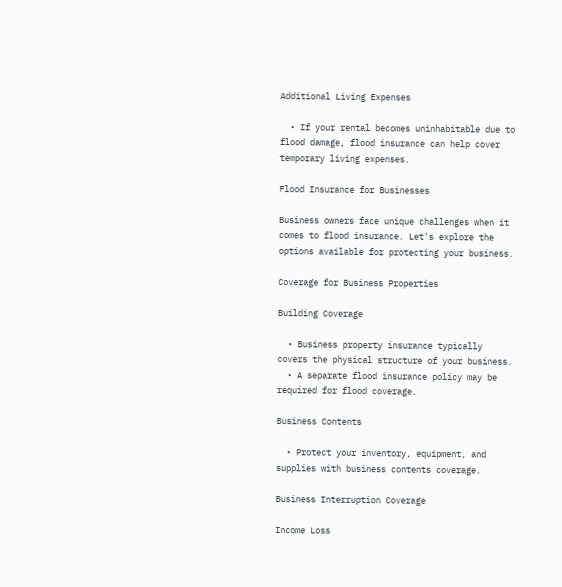Additional Living Expenses

  • If your rental becomes uninhabitable due to flood damage, flood insurance can help cover temporary living expenses.

Flood Insurance for Businesses

Business owners face unique challenges when it comes to flood insurance. Let's explore the options available for protecting your business.

Coverage for Business Properties

Building Coverage

  • Business property insurance typically covers the physical structure of your business.
  • A separate flood insurance policy may be required for flood coverage.

Business Contents

  • Protect your inventory, equipment, and supplies with business contents coverage.

Business Interruption Coverage

Income Loss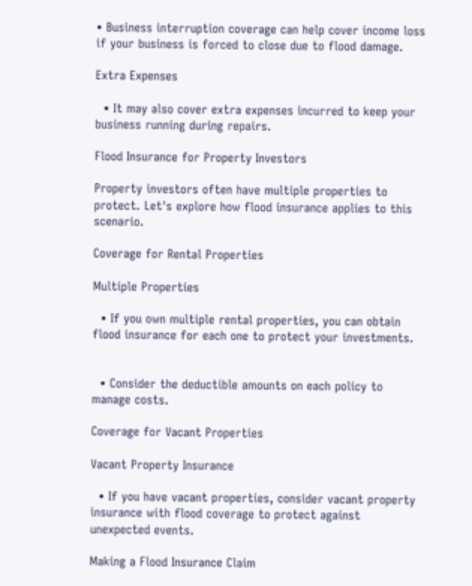• Business interruption coverage can help cover income loss if your business is forced to close due to flood damage.

Extra Expenses

  • It may also cover extra expenses incurred to keep your business running during repairs.

Flood Insurance for Property Investors

Property investors often have multiple properties to protect. Let's explore how flood insurance applies to this scenario.

Coverage for Rental Properties

Multiple Properties

  • If you own multiple rental properties, you can obtain flood insurance for each one to protect your investments.


  • Consider the deductible amounts on each policy to manage costs.

Coverage for Vacant Properties

Vacant Property Insurance

  • If you have vacant properties, consider vacant property insurance with flood coverage to protect against unexpected events.

Making a Flood Insurance Claim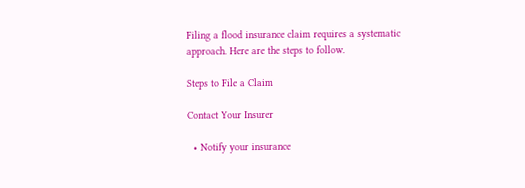Filing a flood insurance claim requires a systematic approach. Here are the steps to follow.

Steps to File a Claim

Contact Your Insurer

  • Notify your insurance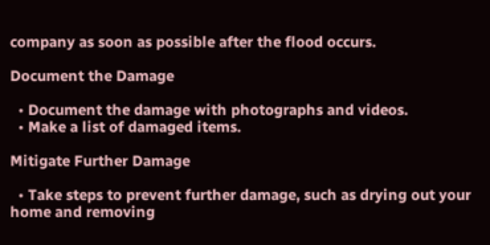company as soon as possible after the flood occurs.

Document the Damage

  • Document the damage with photographs and videos.
  • Make a list of damaged items.

Mitigate Further Damage

  • Take steps to prevent further damage, such as drying out your home and removing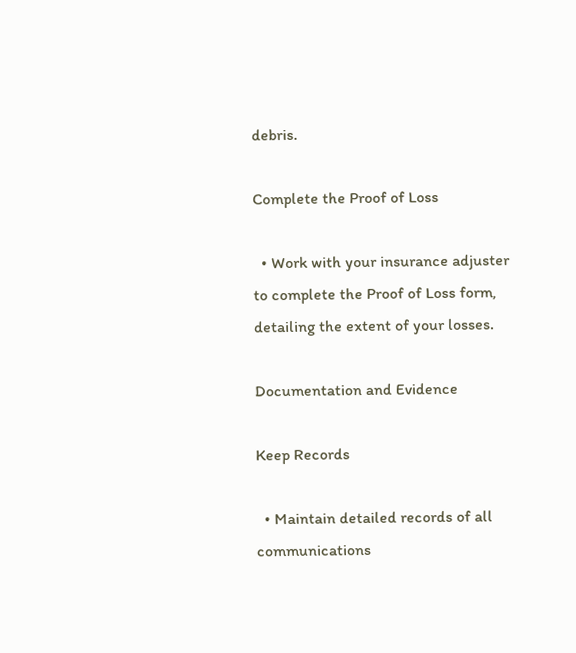debris.

Complete the Proof of Loss

  • Work with your insurance adjuster to complete the Proof of Loss form, detailing the extent of your losses.

Documentation and Evidence

Keep Records

  • Maintain detailed records of all communications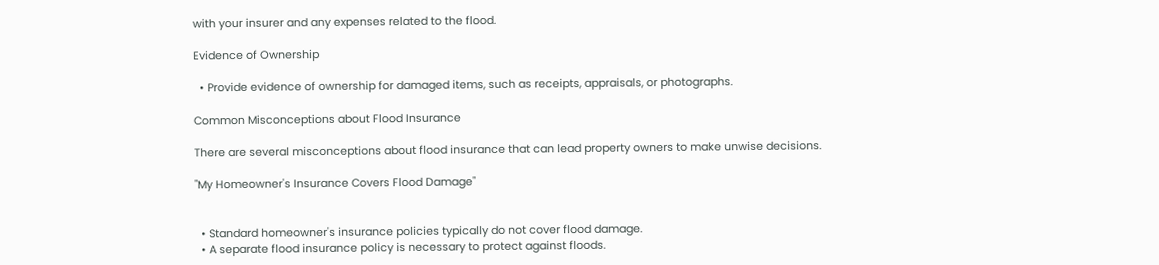with your insurer and any expenses related to the flood.

Evidence of Ownership

  • Provide evidence of ownership for damaged items, such as receipts, appraisals, or photographs.

Common Misconceptions about Flood Insurance

There are several misconceptions about flood insurance that can lead property owners to make unwise decisions.

"My Homeowner's Insurance Covers Flood Damage"


  • Standard homeowner's insurance policies typically do not cover flood damage.
  • A separate flood insurance policy is necessary to protect against floods.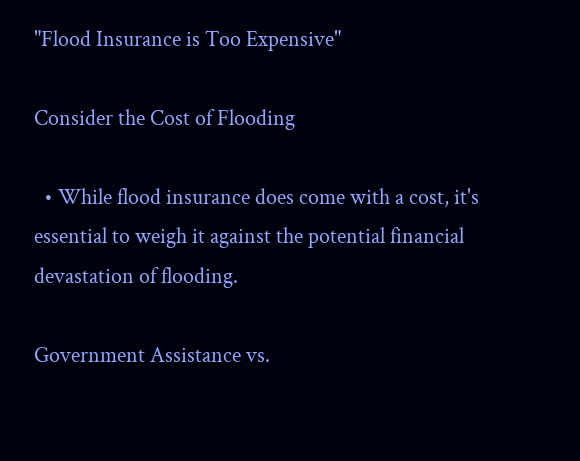"Flood Insurance is Too Expensive"

Consider the Cost of Flooding

  • While flood insurance does come with a cost, it's essential to weigh it against the potential financial devastation of flooding.

Government Assistance vs.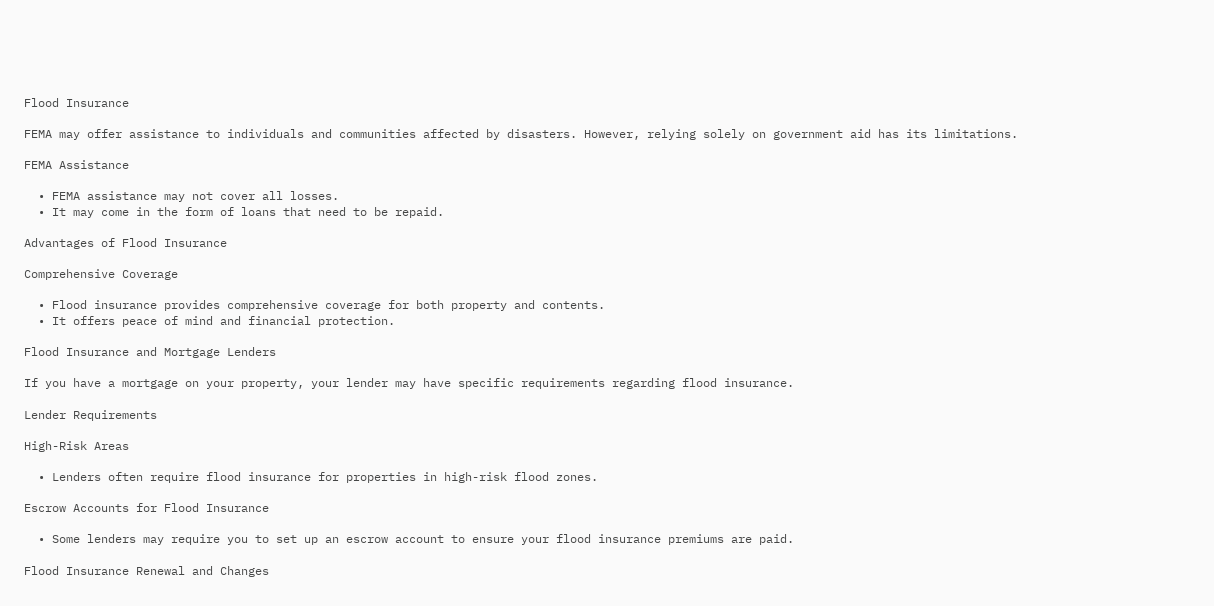Flood Insurance

FEMA may offer assistance to individuals and communities affected by disasters. However, relying solely on government aid has its limitations.

FEMA Assistance

  • FEMA assistance may not cover all losses.
  • It may come in the form of loans that need to be repaid.

Advantages of Flood Insurance

Comprehensive Coverage

  • Flood insurance provides comprehensive coverage for both property and contents.
  • It offers peace of mind and financial protection.

Flood Insurance and Mortgage Lenders

If you have a mortgage on your property, your lender may have specific requirements regarding flood insurance.

Lender Requirements

High-Risk Areas

  • Lenders often require flood insurance for properties in high-risk flood zones.

Escrow Accounts for Flood Insurance

  • Some lenders may require you to set up an escrow account to ensure your flood insurance premiums are paid.

Flood Insurance Renewal and Changes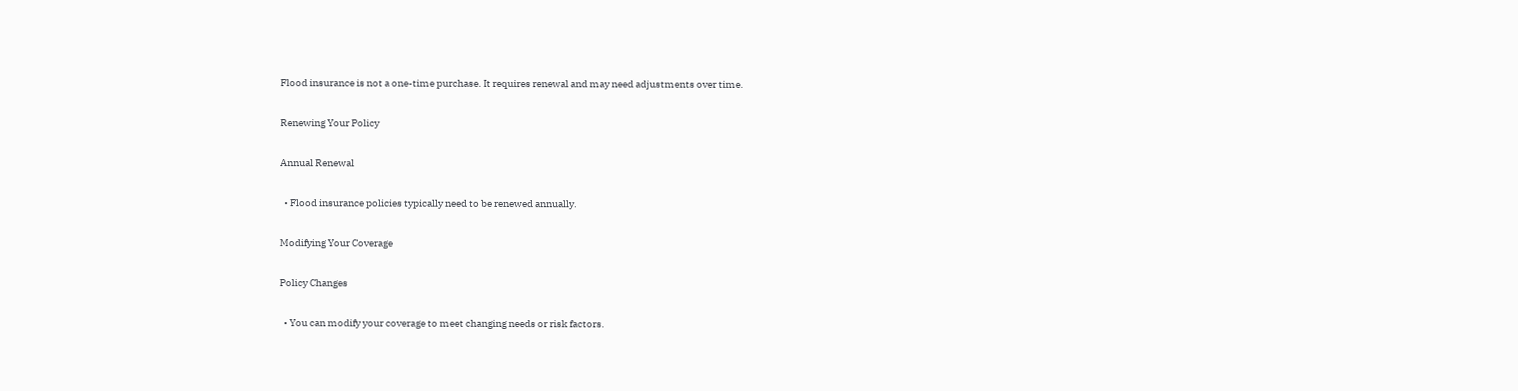Flood insurance is not a one-time purchase. It requires renewal and may need adjustments over time.

Renewing Your Policy

Annual Renewal

  • Flood insurance policies typically need to be renewed annually.

Modifying Your Coverage

Policy Changes

  • You can modify your coverage to meet changing needs or risk factors.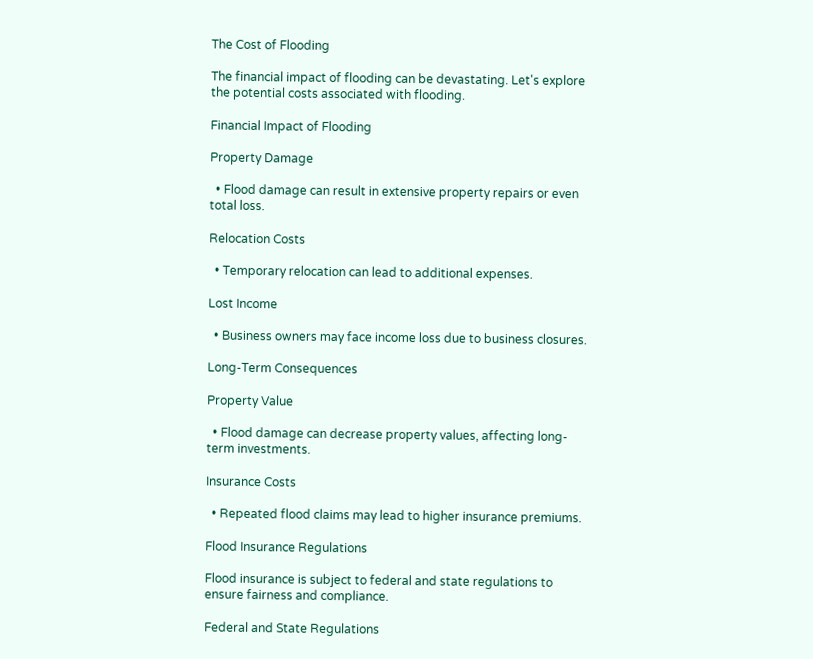The Cost of Flooding

The financial impact of flooding can be devastating. Let's explore the potential costs associated with flooding.

Financial Impact of Flooding

Property Damage

  • Flood damage can result in extensive property repairs or even total loss.

Relocation Costs

  • Temporary relocation can lead to additional expenses.

Lost Income

  • Business owners may face income loss due to business closures.

Long-Term Consequences

Property Value

  • Flood damage can decrease property values, affecting long-term investments.

Insurance Costs

  • Repeated flood claims may lead to higher insurance premiums.

Flood Insurance Regulations

Flood insurance is subject to federal and state regulations to ensure fairness and compliance.

Federal and State Regulations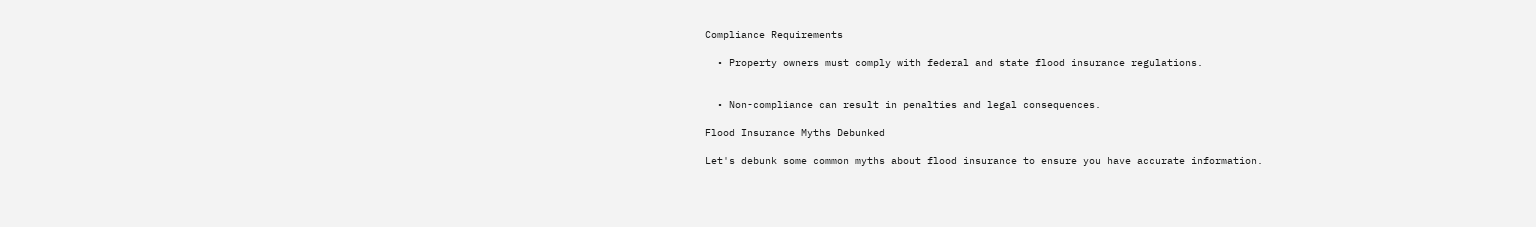Compliance Requirements

  • Property owners must comply with federal and state flood insurance regulations.


  • Non-compliance can result in penalties and legal consequences.

Flood Insurance Myths Debunked

Let's debunk some common myths about flood insurance to ensure you have accurate information.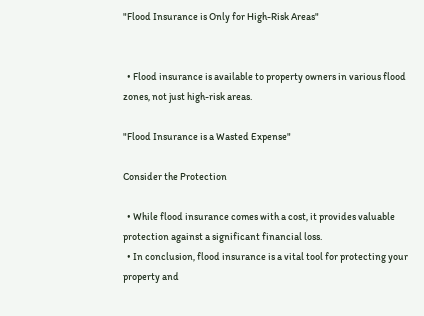"Flood Insurance is Only for High-Risk Areas"


  • Flood insurance is available to property owners in various flood zones, not just high-risk areas.

"Flood Insurance is a Wasted Expense"

Consider the Protection

  • While flood insurance comes with a cost, it provides valuable protection against a significant financial loss.
  • In conclusion, flood insurance is a vital tool for protecting your property and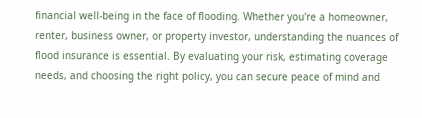financial well-being in the face of flooding. Whether you're a homeowner, renter, business owner, or property investor, understanding the nuances of flood insurance is essential. By evaluating your risk, estimating coverage needs, and choosing the right policy, you can secure peace of mind and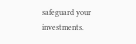safeguard your investments.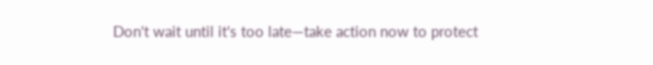Don't wait until it's too late—take action now to protect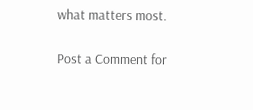what matters most.

Post a Comment for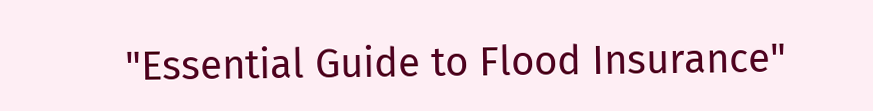"Essential Guide to Flood Insurance"